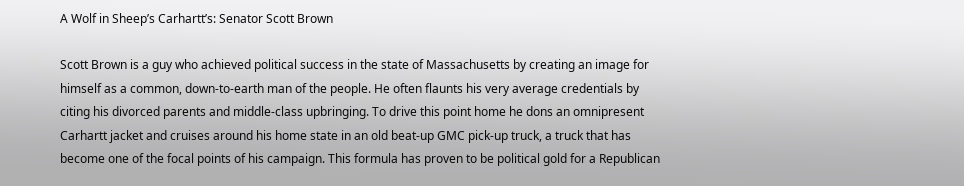A Wolf in Sheep’s Carhartt’s: Senator Scott Brown

Scott Brown is a guy who achieved political success in the state of Massachusetts by creating an image for himself as a common, down-to-earth man of the people. He often flaunts his very average credentials by citing his divorced parents and middle-class upbringing. To drive this point home he dons an omnipresent Carhartt jacket and cruises around his home state in an old beat-up GMC pick-up truck, a truck that has become one of the focal points of his campaign. This formula has proven to be political gold for a Republican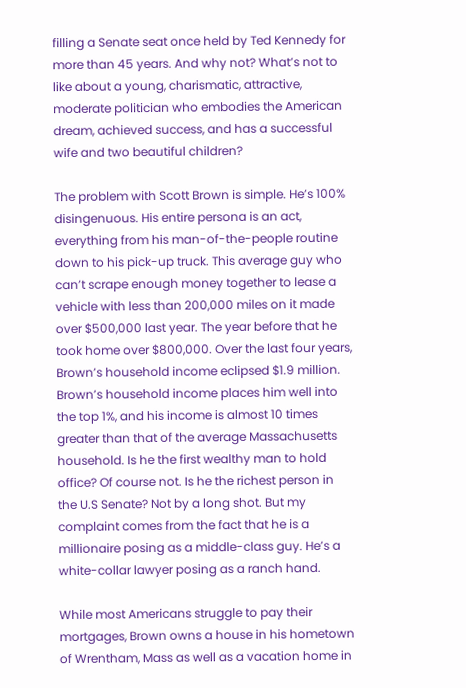filling a Senate seat once held by Ted Kennedy for more than 45 years. And why not? What’s not to like about a young, charismatic, attractive, moderate politician who embodies the American dream, achieved success, and has a successful wife and two beautiful children?

The problem with Scott Brown is simple. He’s 100% disingenuous. His entire persona is an act, everything from his man-of-the-people routine down to his pick-up truck. This average guy who can’t scrape enough money together to lease a vehicle with less than 200,000 miles on it made over $500,000 last year. The year before that he took home over $800,000. Over the last four years, Brown’s household income eclipsed $1.9 million. Brown’s household income places him well into the top 1%, and his income is almost 10 times greater than that of the average Massachusetts household. Is he the first wealthy man to hold office? Of course not. Is he the richest person in the U.S Senate? Not by a long shot. But my complaint comes from the fact that he is a millionaire posing as a middle-class guy. He’s a white-collar lawyer posing as a ranch hand.

While most Americans struggle to pay their mortgages, Brown owns a house in his hometown of Wrentham, Mass as well as a vacation home in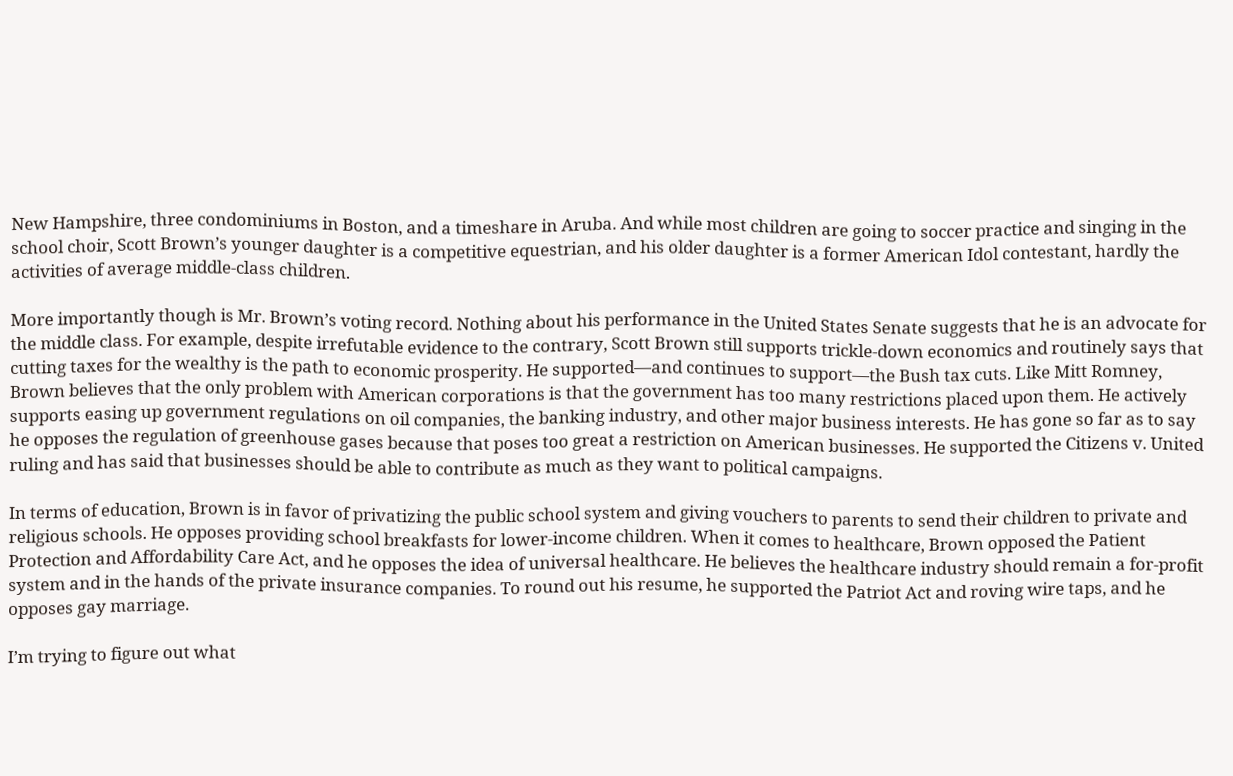New Hampshire, three condominiums in Boston, and a timeshare in Aruba. And while most children are going to soccer practice and singing in the school choir, Scott Brown’s younger daughter is a competitive equestrian, and his older daughter is a former American Idol contestant, hardly the activities of average middle-class children.

More importantly though is Mr. Brown’s voting record. Nothing about his performance in the United States Senate suggests that he is an advocate for the middle class. For example, despite irrefutable evidence to the contrary, Scott Brown still supports trickle-down economics and routinely says that cutting taxes for the wealthy is the path to economic prosperity. He supported—and continues to support—the Bush tax cuts. Like Mitt Romney, Brown believes that the only problem with American corporations is that the government has too many restrictions placed upon them. He actively supports easing up government regulations on oil companies, the banking industry, and other major business interests. He has gone so far as to say he opposes the regulation of greenhouse gases because that poses too great a restriction on American businesses. He supported the Citizens v. United ruling and has said that businesses should be able to contribute as much as they want to political campaigns.

In terms of education, Brown is in favor of privatizing the public school system and giving vouchers to parents to send their children to private and religious schools. He opposes providing school breakfasts for lower-income children. When it comes to healthcare, Brown opposed the Patient Protection and Affordability Care Act, and he opposes the idea of universal healthcare. He believes the healthcare industry should remain a for-profit system and in the hands of the private insurance companies. To round out his resume, he supported the Patriot Act and roving wire taps, and he opposes gay marriage.

I’m trying to figure out what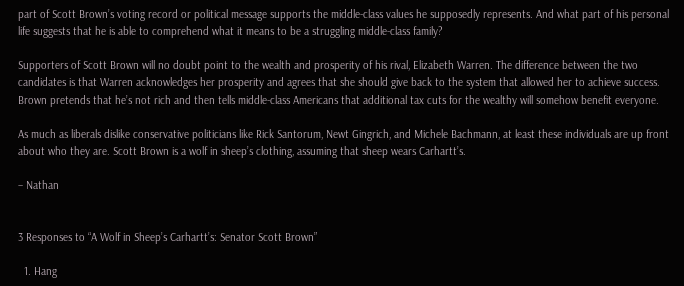part of Scott Brown’s voting record or political message supports the middle-class values he supposedly represents. And what part of his personal life suggests that he is able to comprehend what it means to be a struggling middle-class family?

Supporters of Scott Brown will no doubt point to the wealth and prosperity of his rival, Elizabeth Warren. The difference between the two candidates is that Warren acknowledges her prosperity and agrees that she should give back to the system that allowed her to achieve success. Brown pretends that he’s not rich and then tells middle-class Americans that additional tax cuts for the wealthy will somehow benefit everyone.

As much as liberals dislike conservative politicians like Rick Santorum, Newt Gingrich, and Michele Bachmann, at least these individuals are up front about who they are. Scott Brown is a wolf in sheep’s clothing, assuming that sheep wears Carhartt’s.

– Nathan


3 Responses to “A Wolf in Sheep’s Carhartt’s: Senator Scott Brown”

  1. Hang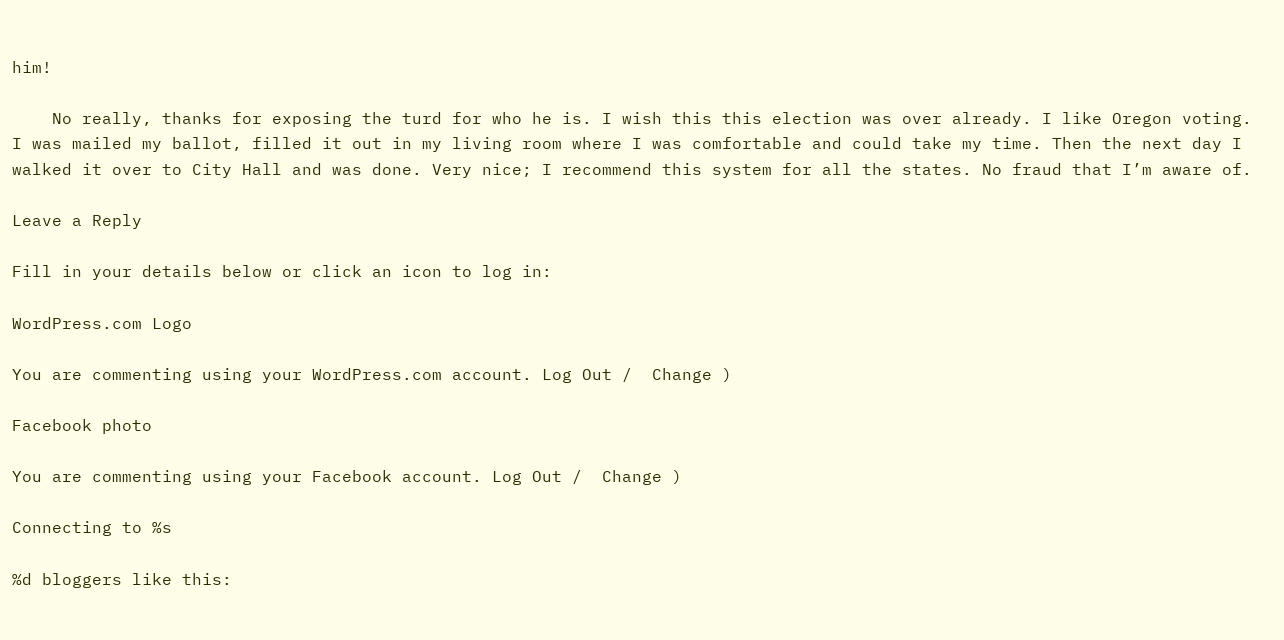him!

    No really, thanks for exposing the turd for who he is. I wish this this election was over already. I like Oregon voting. I was mailed my ballot, filled it out in my living room where I was comfortable and could take my time. Then the next day I walked it over to City Hall and was done. Very nice; I recommend this system for all the states. No fraud that I’m aware of.

Leave a Reply

Fill in your details below or click an icon to log in:

WordPress.com Logo

You are commenting using your WordPress.com account. Log Out /  Change )

Facebook photo

You are commenting using your Facebook account. Log Out /  Change )

Connecting to %s

%d bloggers like this: